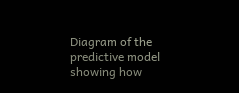Diagram of the predictive model showing how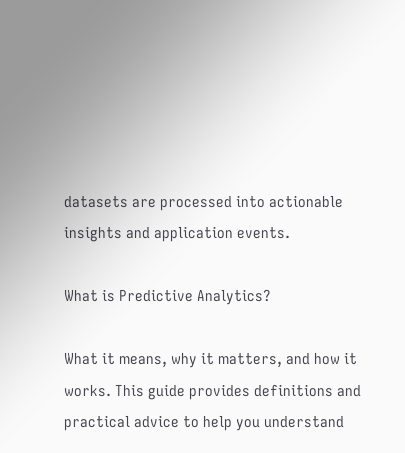datasets are processed into actionable insights and application events.

What is Predictive Analytics?

What it means, why it matters, and how it works. This guide provides definitions and practical advice to help you understand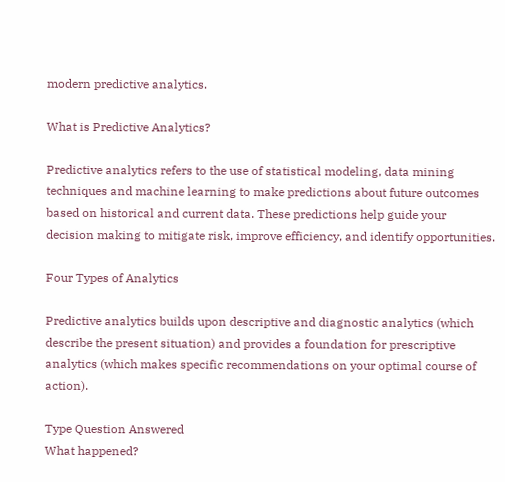modern predictive analytics.

What is Predictive Analytics?

Predictive analytics refers to the use of statistical modeling, data mining techniques and machine learning to make predictions about future outcomes based on historical and current data. These predictions help guide your decision making to mitigate risk, improve efficiency, and identify opportunities.

Four Types of Analytics

Predictive analytics builds upon descriptive and diagnostic analytics (which describe the present situation) and provides a foundation for prescriptive analytics (which makes specific recommendations on your optimal course of action).

Type Question Answered
What happened?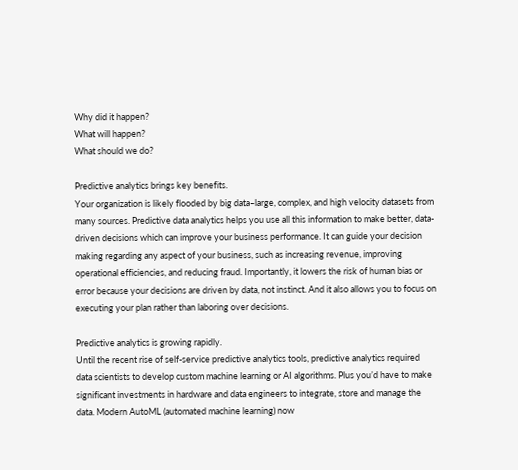Why did it happen?
What will happen?
What should we do?

Predictive analytics brings key benefits.
Your organization is likely flooded by big data–large, complex, and high velocity datasets from many sources. Predictive data analytics helps you use all this information to make better, data-driven decisions which can improve your business performance. It can guide your decision making regarding any aspect of your business, such as increasing revenue, improving operational efficiencies, and reducing fraud. Importantly, it lowers the risk of human bias or error because your decisions are driven by data, not instinct. And it also allows you to focus on executing your plan rather than laboring over decisions.

Predictive analytics is growing rapidly.
Until the recent rise of self-service predictive analytics tools, predictive analytics required data scientists to develop custom machine learning or AI algorithms. Plus you’d have to make significant investments in hardware and data engineers to integrate, store and manage the data. Modern AutoML (automated machine learning) now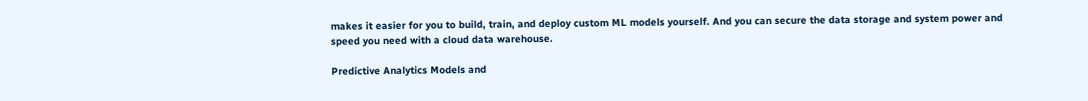makes it easier for you to build, train, and deploy custom ML models yourself. And you can secure the data storage and system power and speed you need with a cloud data warehouse.

Predictive Analytics Models and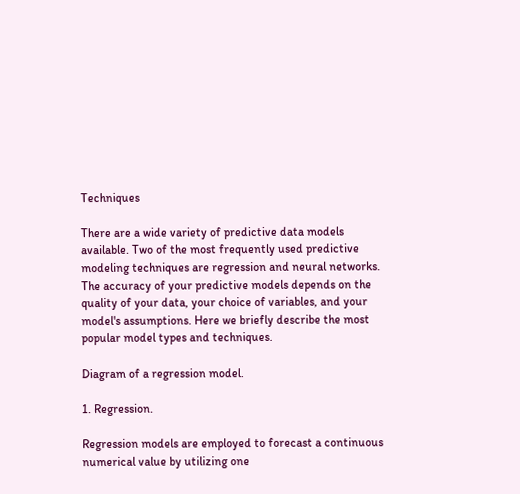Techniques

There are a wide variety of predictive data models available. Two of the most frequently used predictive modeling techniques are regression and neural networks. The accuracy of your predictive models depends on the quality of your data, your choice of variables, and your model's assumptions. Here we briefly describe the most popular model types and techniques.

Diagram of a regression model.

1. Regression.

Regression models are employed to forecast a continuous numerical value by utilizing one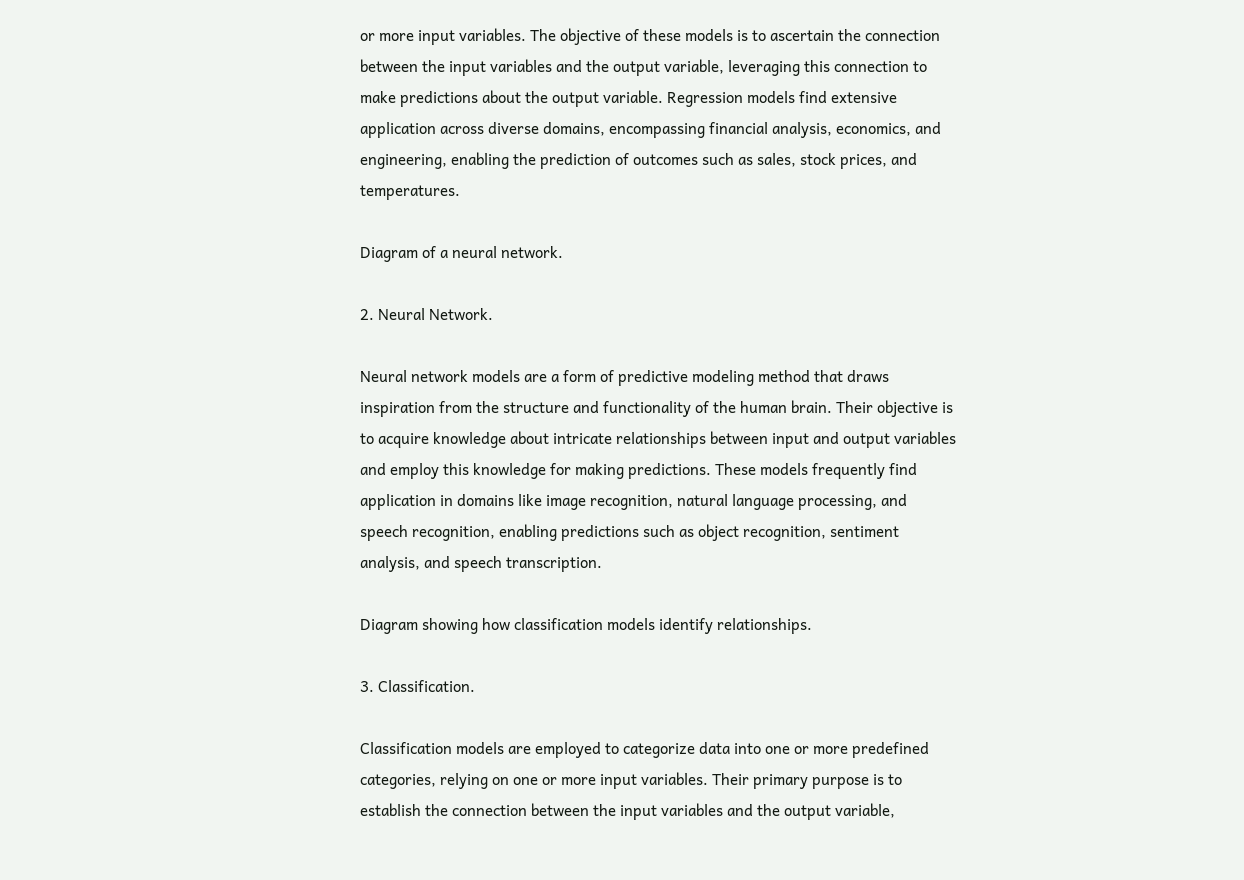or more input variables. The objective of these models is to ascertain the connection between the input variables and the output variable, leveraging this connection to make predictions about the output variable. Regression models find extensive application across diverse domains, encompassing financial analysis, economics, and engineering, enabling the prediction of outcomes such as sales, stock prices, and temperatures.

Diagram of a neural network.

2. Neural Network.

Neural network models are a form of predictive modeling method that draws inspiration from the structure and functionality of the human brain. Their objective is to acquire knowledge about intricate relationships between input and output variables and employ this knowledge for making predictions. These models frequently find application in domains like image recognition, natural language processing, and speech recognition, enabling predictions such as object recognition, sentiment analysis, and speech transcription.

Diagram showing how classification models identify relationships.

3. Classification.

Classification models are employed to categorize data into one or more predefined categories, relying on one or more input variables. Their primary purpose is to establish the connection between the input variables and the output variable,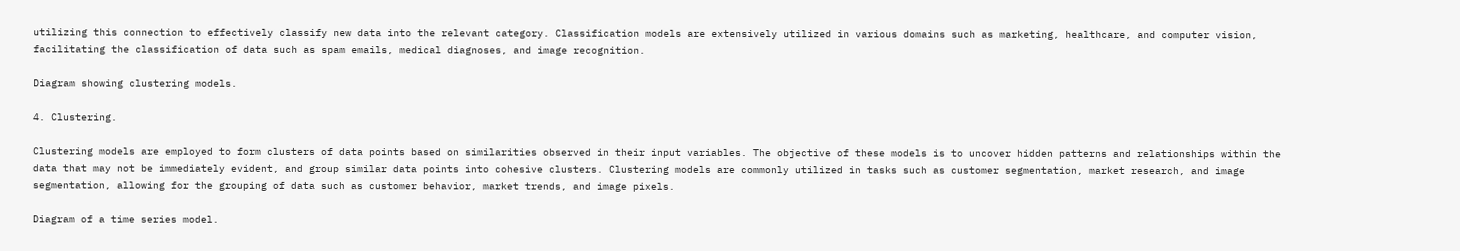utilizing this connection to effectively classify new data into the relevant category. Classification models are extensively utilized in various domains such as marketing, healthcare, and computer vision, facilitating the classification of data such as spam emails, medical diagnoses, and image recognition.

Diagram showing clustering models.

4. Clustering.

Clustering models are employed to form clusters of data points based on similarities observed in their input variables. The objective of these models is to uncover hidden patterns and relationships within the data that may not be immediately evident, and group similar data points into cohesive clusters. Clustering models are commonly utilized in tasks such as customer segmentation, market research, and image segmentation, allowing for the grouping of data such as customer behavior, market trends, and image pixels.

Diagram of a time series model.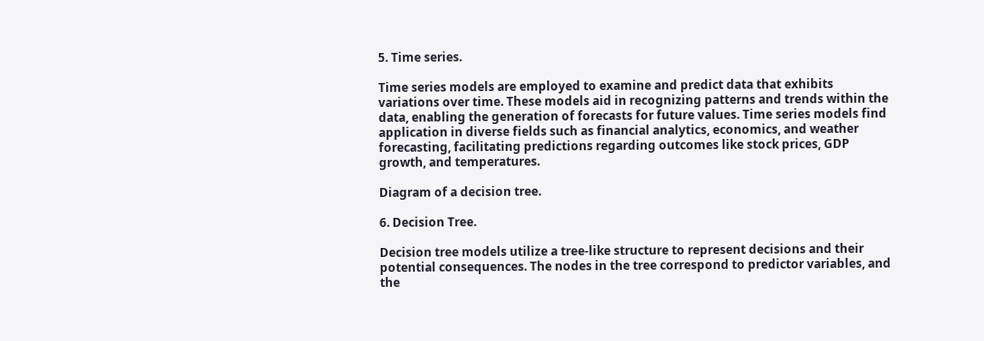5. Time series.

Time series models are employed to examine and predict data that exhibits variations over time. These models aid in recognizing patterns and trends within the data, enabling the generation of forecasts for future values. Time series models find application in diverse fields such as financial analytics, economics, and weather forecasting, facilitating predictions regarding outcomes like stock prices, GDP growth, and temperatures.

Diagram of a decision tree.

6. Decision Tree.

Decision tree models utilize a tree-like structure to represent decisions and their potential consequences. The nodes in the tree correspond to predictor variables, and the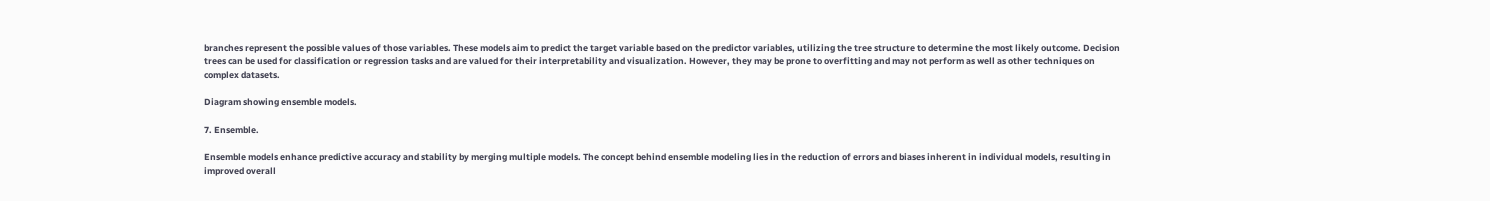branches represent the possible values of those variables. These models aim to predict the target variable based on the predictor variables, utilizing the tree structure to determine the most likely outcome. Decision trees can be used for classification or regression tasks and are valued for their interpretability and visualization. However, they may be prone to overfitting and may not perform as well as other techniques on complex datasets.

Diagram showing ensemble models.

7. Ensemble.

Ensemble models enhance predictive accuracy and stability by merging multiple models. The concept behind ensemble modeling lies in the reduction of errors and biases inherent in individual models, resulting in improved overall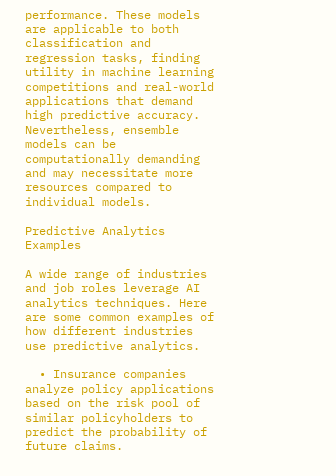performance. These models are applicable to both classification and regression tasks, finding utility in machine learning competitions and real-world applications that demand high predictive accuracy. Nevertheless, ensemble models can be computationally demanding and may necessitate more resources compared to individual models.

Predictive Analytics Examples

A wide range of industries and job roles leverage AI analytics techniques. Here are some common examples of how different industries use predictive analytics.

  • Insurance companies analyze policy applications based on the risk pool of similar policyholders to predict the probability of future claims.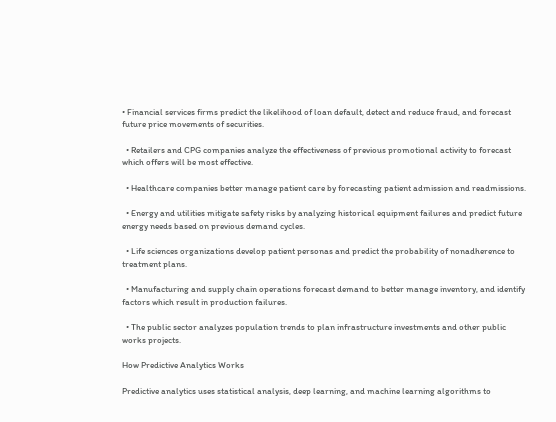• Financial services firms predict the likelihood of loan default, detect and reduce fraud, and forecast future price movements of securities.

  • Retailers and CPG companies analyze the effectiveness of previous promotional activity to forecast which offers will be most effective.

  • Healthcare companies better manage patient care by forecasting patient admission and readmissions.

  • Energy and utilities mitigate safety risks by analyzing historical equipment failures and predict future energy needs based on previous demand cycles.

  • Life sciences organizations develop patient personas and predict the probability of nonadherence to treatment plans.

  • Manufacturing and supply chain operations forecast demand to better manage inventory, and identify factors which result in production failures.

  • The public sector analyzes population trends to plan infrastructure investments and other public works projects.

How Predictive Analytics Works

Predictive analytics uses statistical analysis, deep learning, and machine learning algorithms to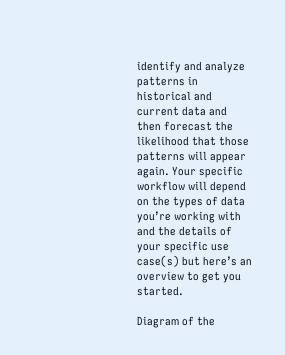identify and analyze patterns in historical and current data and then forecast the likelihood that those patterns will appear again. Your specific workflow will depend on the types of data you’re working with and the details of your specific use case(s) but here’s an overview to get you started.

Diagram of the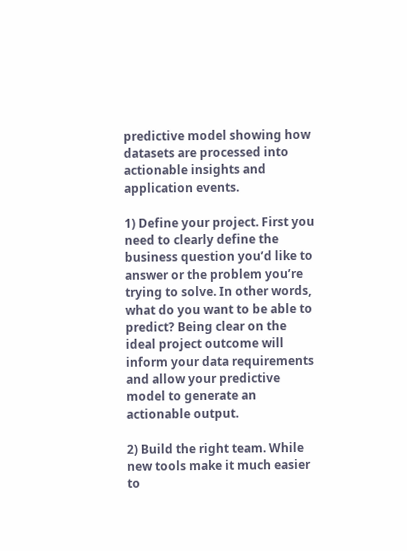predictive model showing how datasets are processed into actionable insights and application events.

1) Define your project. First you need to clearly define the business question you’d like to answer or the problem you’re trying to solve. In other words, what do you want to be able to predict? Being clear on the ideal project outcome will inform your data requirements and allow your predictive model to generate an actionable output.

2) Build the right team. While new tools make it much easier to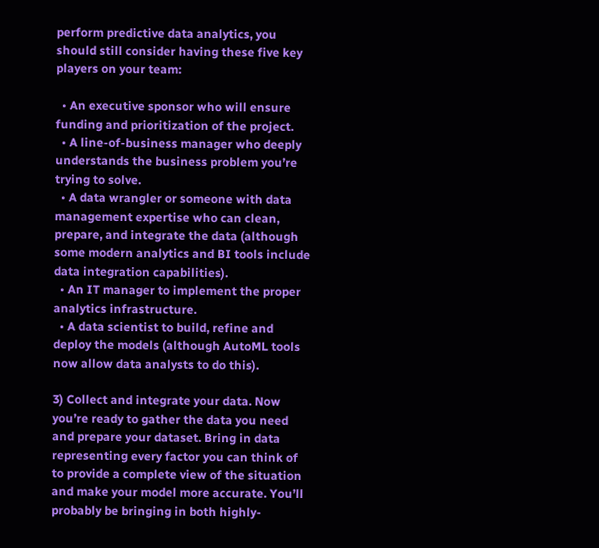perform predictive data analytics, you should still consider having these five key players on your team:

  • An executive sponsor who will ensure funding and prioritization of the project.
  • A line-of-business manager who deeply understands the business problem you’re trying to solve.
  • A data wrangler or someone with data management expertise who can clean, prepare, and integrate the data (although some modern analytics and BI tools include data integration capabilities).
  • An IT manager to implement the proper analytics infrastructure.
  • A data scientist to build, refine and deploy the models (although AutoML tools now allow data analysts to do this).

3) Collect and integrate your data. Now you’re ready to gather the data you need and prepare your dataset. Bring in data representing every factor you can think of to provide a complete view of the situation and make your model more accurate. You’ll probably be bringing in both highly-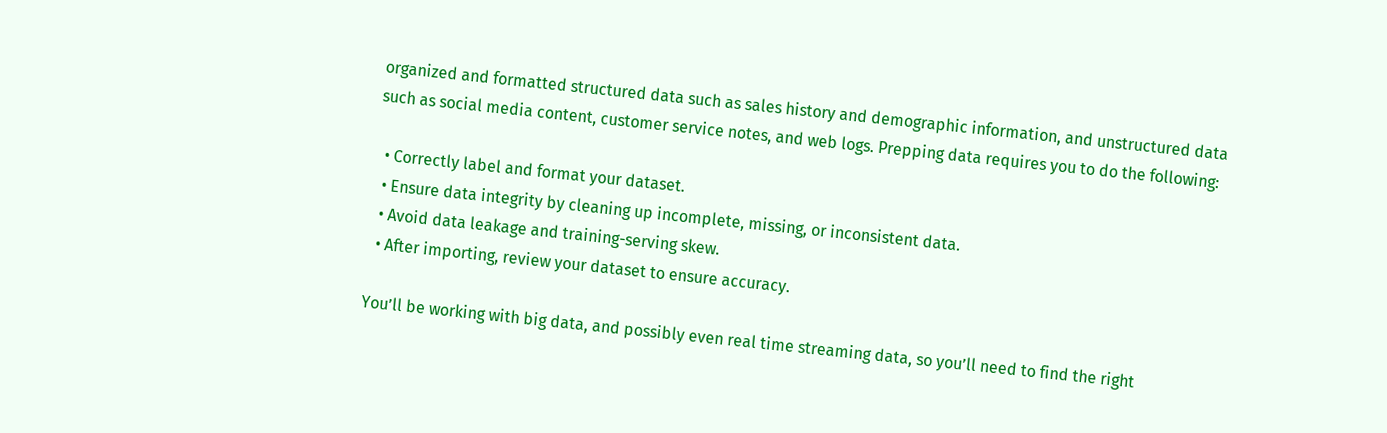organized and formatted structured data such as sales history and demographic information, and unstructured data such as social media content, customer service notes, and web logs. Prepping data requires you to do the following:

  • Correctly label and format your dataset.
  • Ensure data integrity by cleaning up incomplete, missing, or inconsistent data.
  • Avoid data leakage and training-serving skew.
  • After importing, review your dataset to ensure accuracy.

You’ll be working with big data, and possibly even real time streaming data, so you’ll need to find the right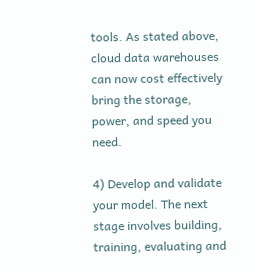tools. As stated above, cloud data warehouses can now cost effectively bring the storage, power, and speed you need.

4) Develop and validate your model. The next stage involves building, training, evaluating and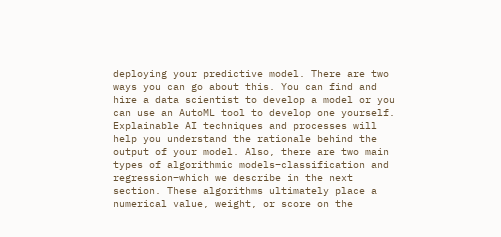deploying your predictive model. There are two ways you can go about this. You can find and hire a data scientist to develop a model or you can use an AutoML tool to develop one yourself. Explainable AI techniques and processes will help you understand the rationale behind the output of your model. Also, there are two main types of algorithmic models–classification and regression–which we describe in the next section. These algorithms ultimately place a numerical value, weight, or score on the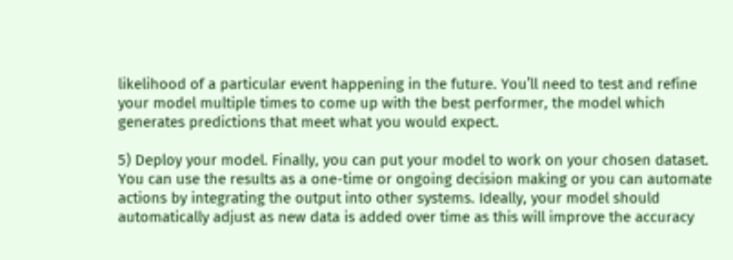likelihood of a particular event happening in the future. You’ll need to test and refine your model multiple times to come up with the best performer, the model which generates predictions that meet what you would expect.

5) Deploy your model. Finally, you can put your model to work on your chosen dataset. You can use the results as a one-time or ongoing decision making or you can automate actions by integrating the output into other systems. Ideally, your model should automatically adjust as new data is added over time as this will improve the accuracy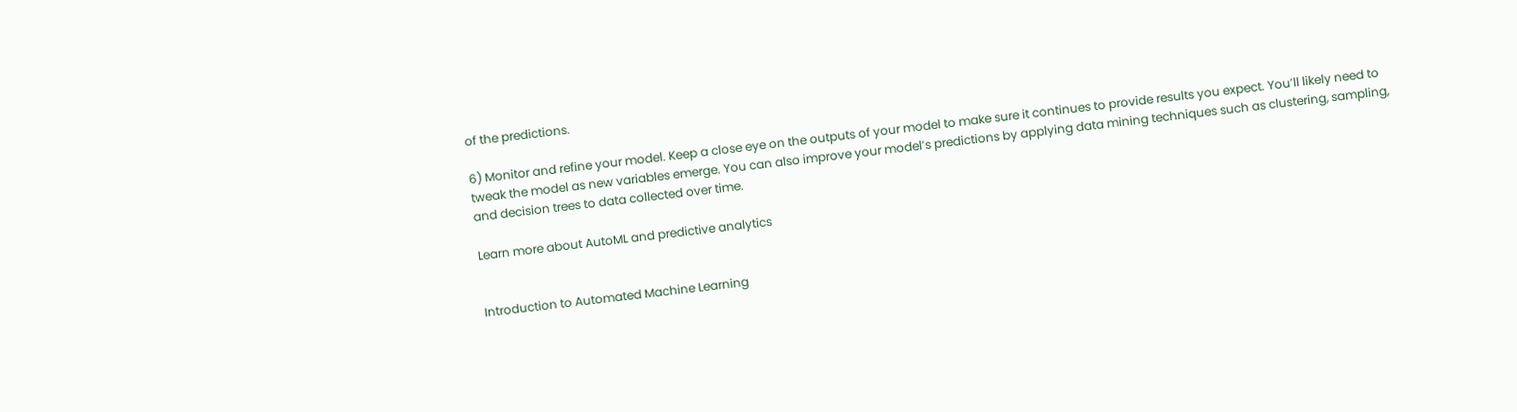of the predictions.

6) Monitor and refine your model. Keep a close eye on the outputs of your model to make sure it continues to provide results you expect. You’ll likely need to tweak the model as new variables emerge. You can also improve your model’s predictions by applying data mining techniques such as clustering, sampling, and decision trees to data collected over time.

Learn more about AutoML and predictive analytics


Introduction to Automated Machine Learning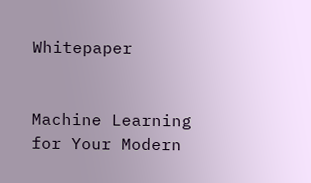Whitepaper


Machine Learning for Your Modern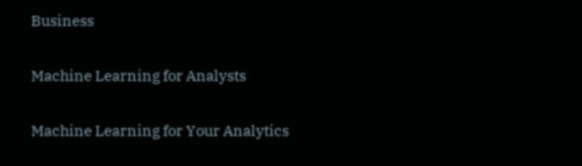Business


Machine Learning for Analysts


Machine Learning for Your Analytics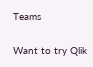Teams

Want to try Qlik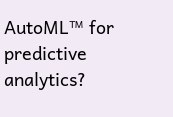AutoML™ for predictive analytics?